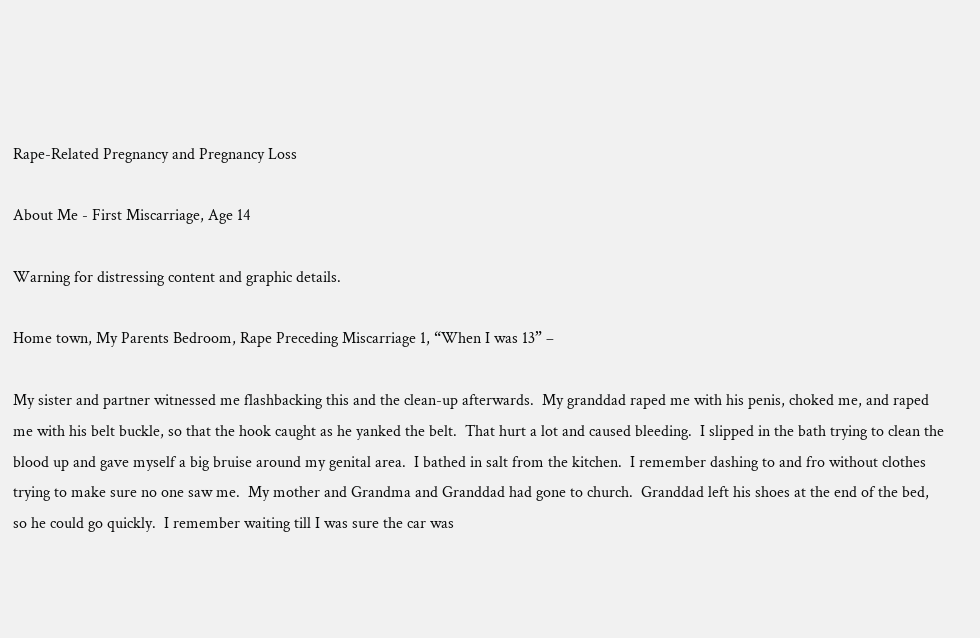Rape-Related Pregnancy and Pregnancy Loss

About Me - First Miscarriage, Age 14

Warning for distressing content and graphic details.

Home town, My Parents Bedroom, Rape Preceding Miscarriage 1, “When I was 13” –

My sister and partner witnessed me flashbacking this and the clean-up afterwards.  My granddad raped me with his penis, choked me, and raped me with his belt buckle, so that the hook caught as he yanked the belt.  That hurt a lot and caused bleeding.  I slipped in the bath trying to clean the blood up and gave myself a big bruise around my genital area.  I bathed in salt from the kitchen.  I remember dashing to and fro without clothes trying to make sure no one saw me.  My mother and Grandma and Granddad had gone to church.  Granddad left his shoes at the end of the bed, so he could go quickly.  I remember waiting till I was sure the car was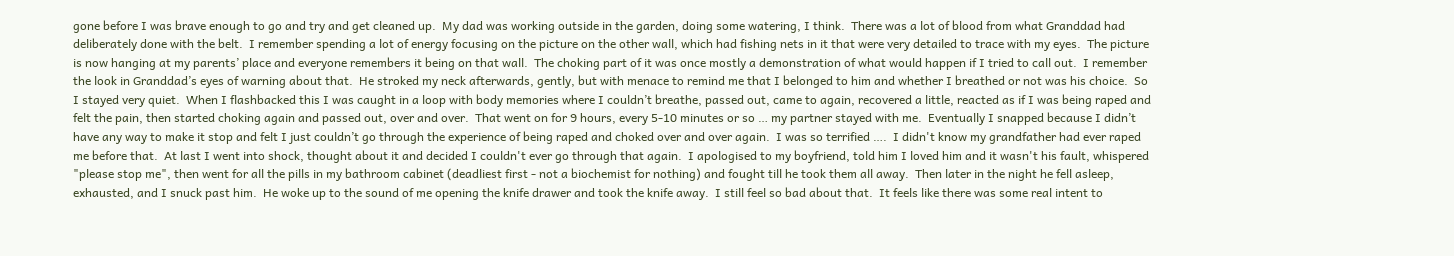gone before I was brave enough to go and try and get cleaned up.  My dad was working outside in the garden, doing some watering, I think.  There was a lot of blood from what Granddad had deliberately done with the belt.  I remember spending a lot of energy focusing on the picture on the other wall, which had fishing nets in it that were very detailed to trace with my eyes.  The picture is now hanging at my parents’ place and everyone remembers it being on that wall.  The choking part of it was once mostly a demonstration of what would happen if I tried to call out.  I remember the look in Granddad’s eyes of warning about that.  He stroked my neck afterwards, gently, but with menace to remind me that I belonged to him and whether I breathed or not was his choice.  So I stayed very quiet.  When I flashbacked this I was caught in a loop with body memories where I couldn’t breathe, passed out, came to again, recovered a little, reacted as if I was being raped and felt the pain, then started choking again and passed out, over and over.  That went on for 9 hours, every 5-10 minutes or so … my partner stayed with me.  Eventually I snapped because I didn’t have any way to make it stop and felt I just couldn’t go through the experience of being raped and choked over and over again.  I was so terrified ….  I didn't know my grandfather had ever raped me before that.  At last I went into shock, thought about it and decided I couldn't ever go through that again.  I apologised to my boyfriend, told him I loved him and it wasn't his fault, whispered "please stop me", then went for all the pills in my bathroom cabinet (deadliest first - not a biochemist for nothing) and fought till he took them all away.  Then later in the night he fell asleep, exhausted, and I snuck past him.  He woke up to the sound of me opening the knife drawer and took the knife away.  I still feel so bad about that.  It feels like there was some real intent to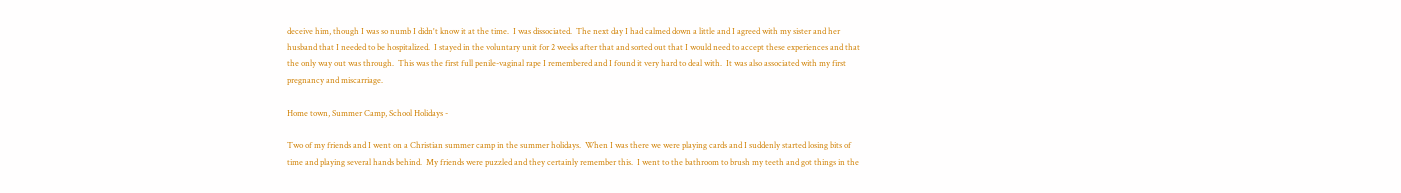deceive him, though I was so numb I didn't know it at the time.  I was dissociated.  The next day I had calmed down a little and I agreed with my sister and her husband that I needed to be hospitalized.  I stayed in the voluntary unit for 2 weeks after that and sorted out that I would need to accept these experiences and that the only way out was through.  This was the first full penile-vaginal rape I remembered and I found it very hard to deal with.  It was also associated with my first pregnancy and miscarriage.

Home town, Summer Camp, School Holidays -

Two of my friends and I went on a Christian summer camp in the summer holidays.  When I was there we were playing cards and I suddenly started losing bits of time and playing several hands behind.  My friends were puzzled and they certainly remember this.  I went to the bathroom to brush my teeth and got things in the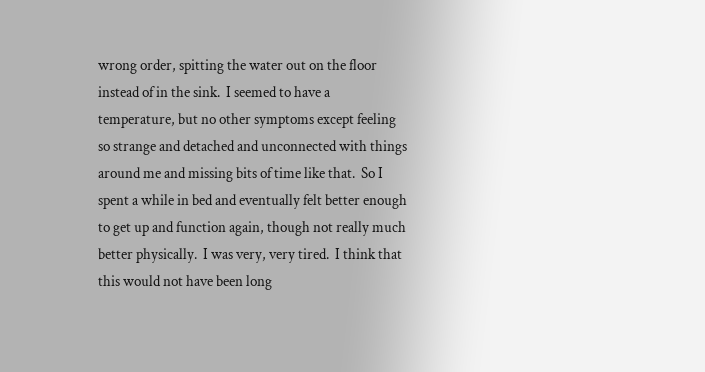wrong order, spitting the water out on the floor instead of in the sink.  I seemed to have a temperature, but no other symptoms except feeling so strange and detached and unconnected with things around me and missing bits of time like that.  So I spent a while in bed and eventually felt better enough to get up and function again, though not really much better physically.  I was very, very tired.  I think that this would not have been long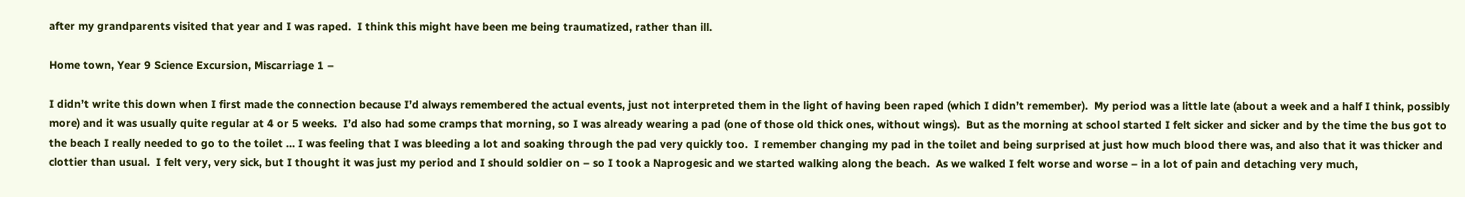after my grandparents visited that year and I was raped.  I think this might have been me being traumatized, rather than ill.

Home town, Year 9 Science Excursion, Miscarriage 1 –

I didn’t write this down when I first made the connection because I’d always remembered the actual events, just not interpreted them in the light of having been raped (which I didn’t remember).  My period was a little late (about a week and a half I think, possibly more) and it was usually quite regular at 4 or 5 weeks.  I’d also had some cramps that morning, so I was already wearing a pad (one of those old thick ones, without wings).  But as the morning at school started I felt sicker and sicker and by the time the bus got to the beach I really needed to go to the toilet … I was feeling that I was bleeding a lot and soaking through the pad very quickly too.  I remember changing my pad in the toilet and being surprised at just how much blood there was, and also that it was thicker and clottier than usual.  I felt very, very sick, but I thought it was just my period and I should soldier on – so I took a Naprogesic and we started walking along the beach.  As we walked I felt worse and worse – in a lot of pain and detaching very much,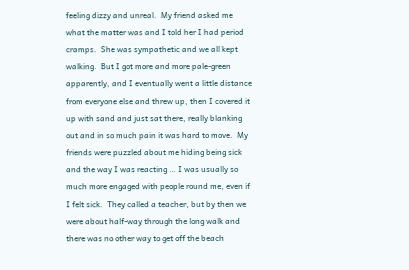feeling dizzy and unreal.  My friend asked me what the matter was and I told her I had period cramps.  She was sympathetic and we all kept walking.  But I got more and more pale-green apparently, and I eventually went a little distance from everyone else and threw up, then I covered it up with sand and just sat there, really blanking out and in so much pain it was hard to move.  My friends were puzzled about me hiding being sick and the way I was reacting … I was usually so much more engaged with people round me, even if I felt sick.  They called a teacher, but by then we were about half-way through the long walk and there was no other way to get off the beach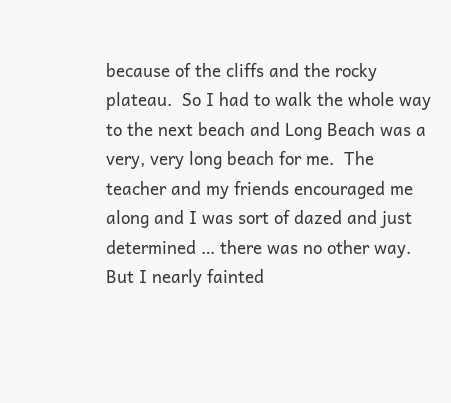because of the cliffs and the rocky plateau.  So I had to walk the whole way to the next beach and Long Beach was a very, very long beach for me.  The teacher and my friends encouraged me along and I was sort of dazed and just determined … there was no other way.  But I nearly fainted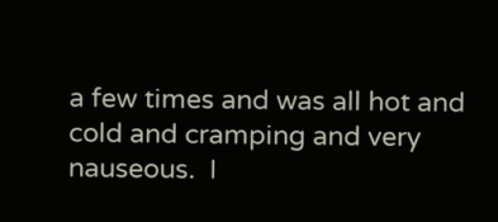a few times and was all hot and cold and cramping and very nauseous.  I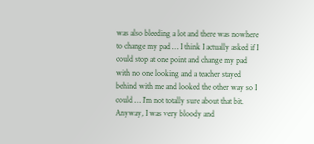was also bleeding a lot and there was nowhere to change my pad … I think I actually asked if I could stop at one point and change my pad with no one looking and a teacher stayed behind with me and looked the other way so I could … I’m not totally sure about that bit.  Anyway, I was very bloody and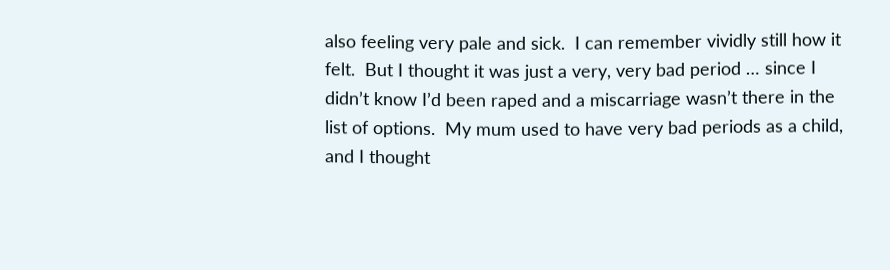also feeling very pale and sick.  I can remember vividly still how it felt.  But I thought it was just a very, very bad period … since I didn’t know I’d been raped and a miscarriage wasn’t there in the list of options.  My mum used to have very bad periods as a child, and I thought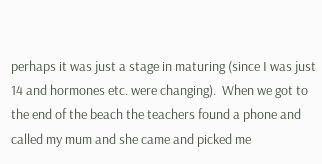perhaps it was just a stage in maturing (since I was just 14 and hormones etc. were changing).  When we got to the end of the beach the teachers found a phone and called my mum and she came and picked me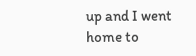up and I went home to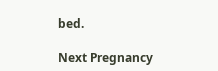bed.

Next Pregnancy